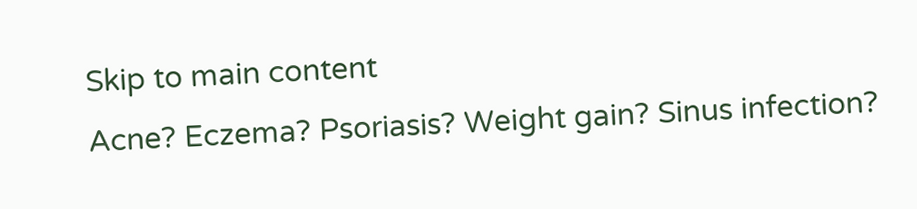Skip to main content
Acne? Eczema? Psoriasis? Weight gain? Sinus infection?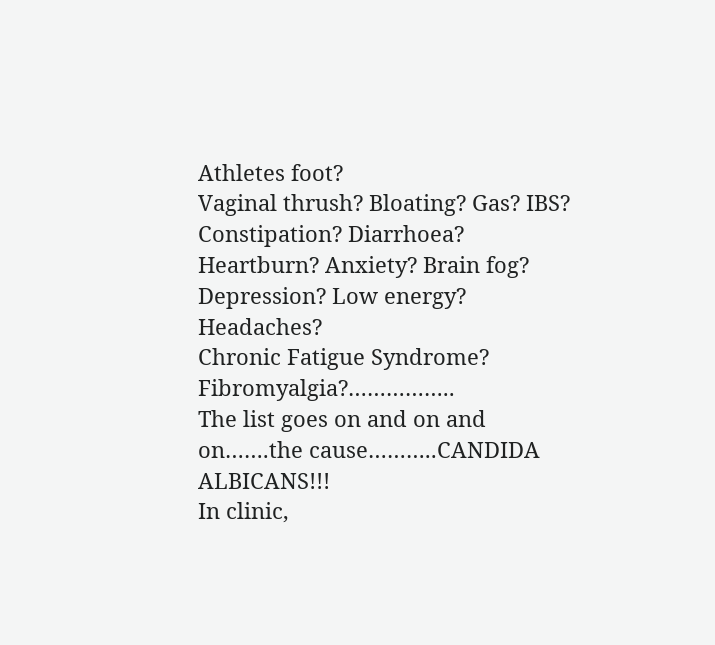Athletes foot?
Vaginal thrush? Bloating? Gas? IBS? Constipation? Diarrhoea?
Heartburn? Anxiety? Brain fog? Depression? Low energy? Headaches?
Chronic Fatigue Syndrome? Fibromyalgia?……………..
The list goes on and on and on…….the cause………..CANDIDA ALBICANS!!!
In clinic,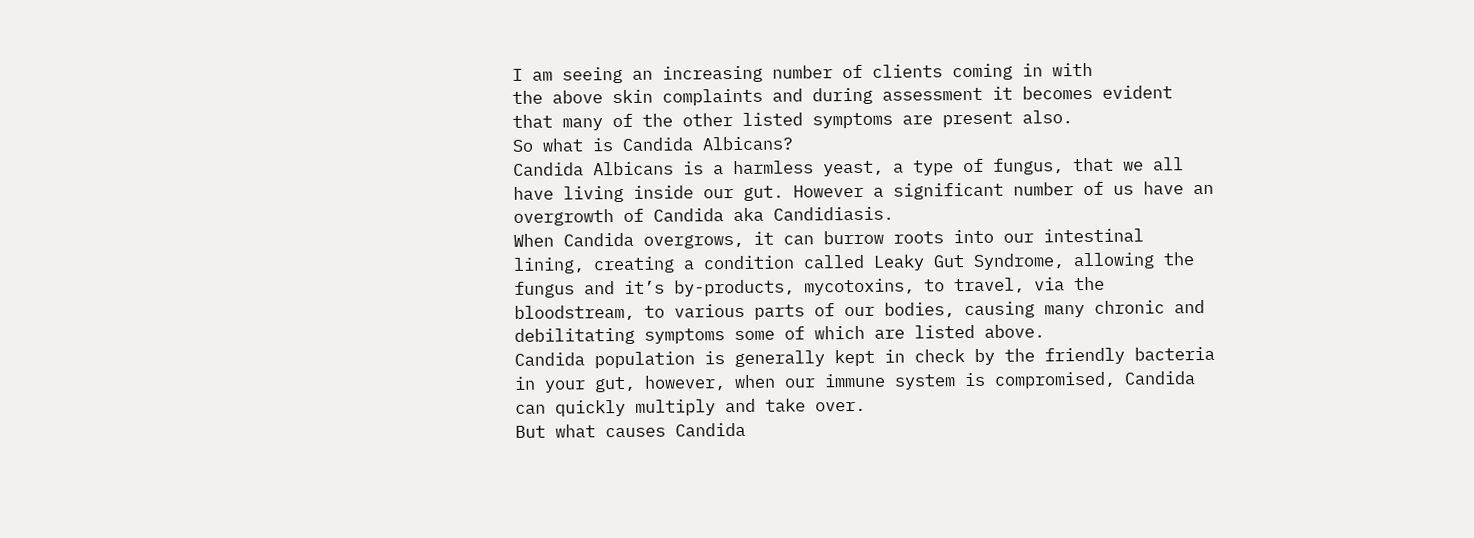I am seeing an increasing number of clients coming in with
the above skin complaints and during assessment it becomes evident
that many of the other listed symptoms are present also.
So what is Candida Albicans?
Candida Albicans is a harmless yeast, a type of fungus, that we all
have living inside our gut. However a significant number of us have an
overgrowth of Candida aka Candidiasis.
When Candida overgrows, it can burrow roots into our intestinal
lining, creating a condition called Leaky Gut Syndrome, allowing the
fungus and it’s by-products, mycotoxins, to travel, via the
bloodstream, to various parts of our bodies, causing many chronic and
debilitating symptoms some of which are listed above.
Candida population is generally kept in check by the friendly bacteria
in your gut, however, when our immune system is compromised, Candida
can quickly multiply and take over.
But what causes Candida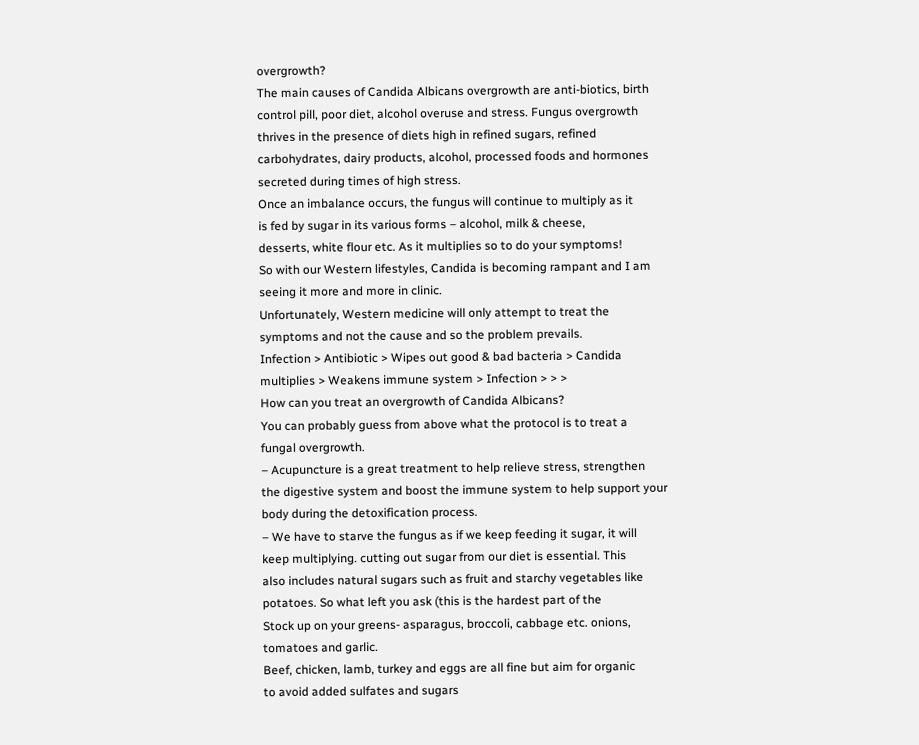overgrowth?
The main causes of Candida Albicans overgrowth are anti-biotics, birth
control pill, poor diet, alcohol overuse and stress. Fungus overgrowth
thrives in the presence of diets high in refined sugars, refined
carbohydrates, dairy products, alcohol, processed foods and hormones
secreted during times of high stress.
Once an imbalance occurs, the fungus will continue to multiply as it
is fed by sugar in its various forms – alcohol, milk & cheese,
desserts, white flour etc. As it multiplies so to do your symptoms!
So with our Western lifestyles, Candida is becoming rampant and I am
seeing it more and more in clinic.
Unfortunately, Western medicine will only attempt to treat the
symptoms and not the cause and so the problem prevails.
Infection > Antibiotic > Wipes out good & bad bacteria > Candida
multiplies > Weakens immune system > Infection > > >
How can you treat an overgrowth of Candida Albicans?
You can probably guess from above what the protocol is to treat a
fungal overgrowth.
– Acupuncture is a great treatment to help relieve stress, strengthen
the digestive system and boost the immune system to help support your
body during the detoxification process.
– We have to starve the fungus as if we keep feeding it sugar, it will
keep multiplying. cutting out sugar from our diet is essential. This
also includes natural sugars such as fruit and starchy vegetables like
potatoes. So what left you ask (this is the hardest part of the
Stock up on your greens- asparagus, broccoli, cabbage etc. onions,
tomatoes and garlic.
Beef, chicken, lamb, turkey and eggs are all fine but aim for organic
to avoid added sulfates and sugars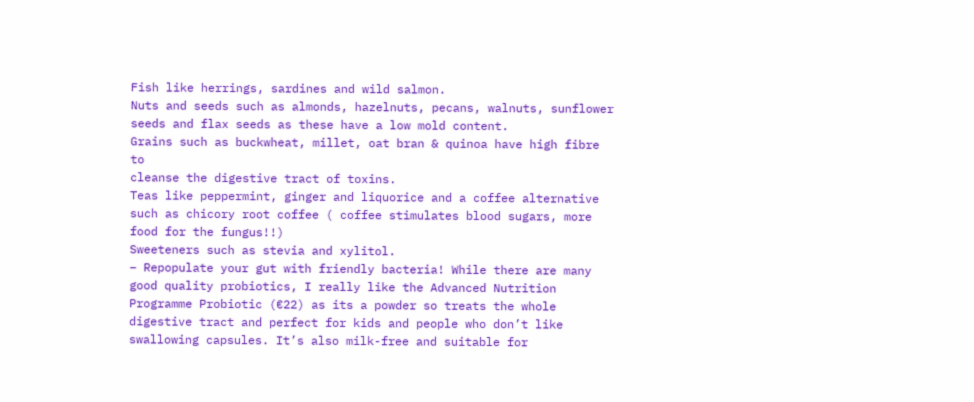Fish like herrings, sardines and wild salmon.
Nuts and seeds such as almonds, hazelnuts, pecans, walnuts, sunflower
seeds and flax seeds as these have a low mold content.
Grains such as buckwheat, millet, oat bran & quinoa have high fibre to
cleanse the digestive tract of toxins.
Teas like peppermint, ginger and liquorice and a coffee alternative
such as chicory root coffee ( coffee stimulates blood sugars, more
food for the fungus!!)
Sweeteners such as stevia and xylitol.
– Repopulate your gut with friendly bacteria! While there are many
good quality probiotics, I really like the Advanced Nutrition
Programme Probiotic (€22) as its a powder so treats the whole
digestive tract and perfect for kids and people who don’t like
swallowing capsules. It’s also milk-free and suitable for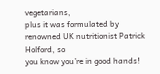vegetarians,
plus it was formulated by renowned UK nutritionist Patrick Holford, so
you know you’re in good hands!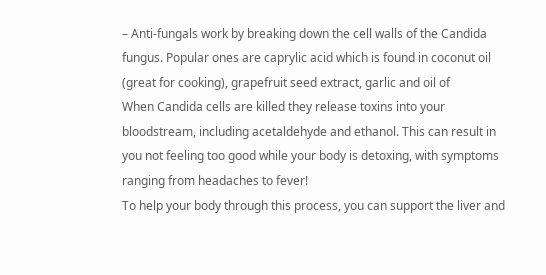– Anti-fungals work by breaking down the cell walls of the Candida
fungus. Popular ones are caprylic acid which is found in coconut oil
(great for cooking), grapefruit seed extract, garlic and oil of
When Candida cells are killed they release toxins into your
bloodstream, including acetaldehyde and ethanol. This can result in
you not feeling too good while your body is detoxing, with symptoms
ranging from headaches to fever!
To help your body through this process, you can support the liver and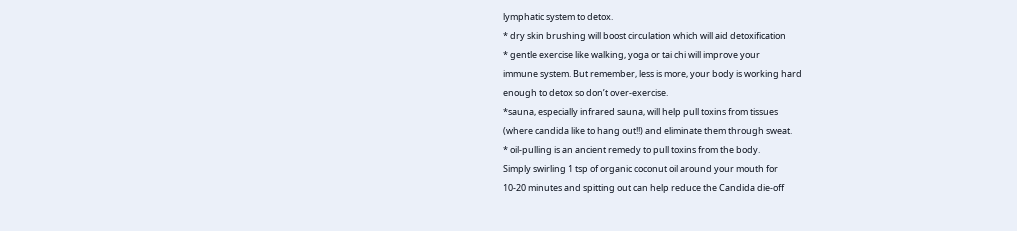lymphatic system to detox.
* dry skin brushing will boost circulation which will aid detoxification
* gentle exercise like walking, yoga or tai chi will improve your
immune system. But remember, less is more, your body is working hard
enough to detox so don’t over-exercise.
*sauna, especially infrared sauna, will help pull toxins from tissues
(where candida like to hang out!!) and eliminate them through sweat.
* oil-pulling is an ancient remedy to pull toxins from the body.
Simply swirling 1 tsp of organic coconut oil around your mouth for
10-20 minutes and spitting out can help reduce the Candida die-off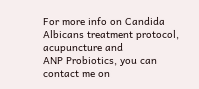For more info on Candida Albicans treatment protocol, acupuncture and
ANP Probiotics, you can contact me on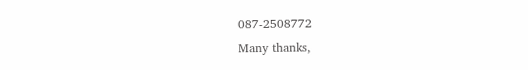087-2508772
Many thanks,